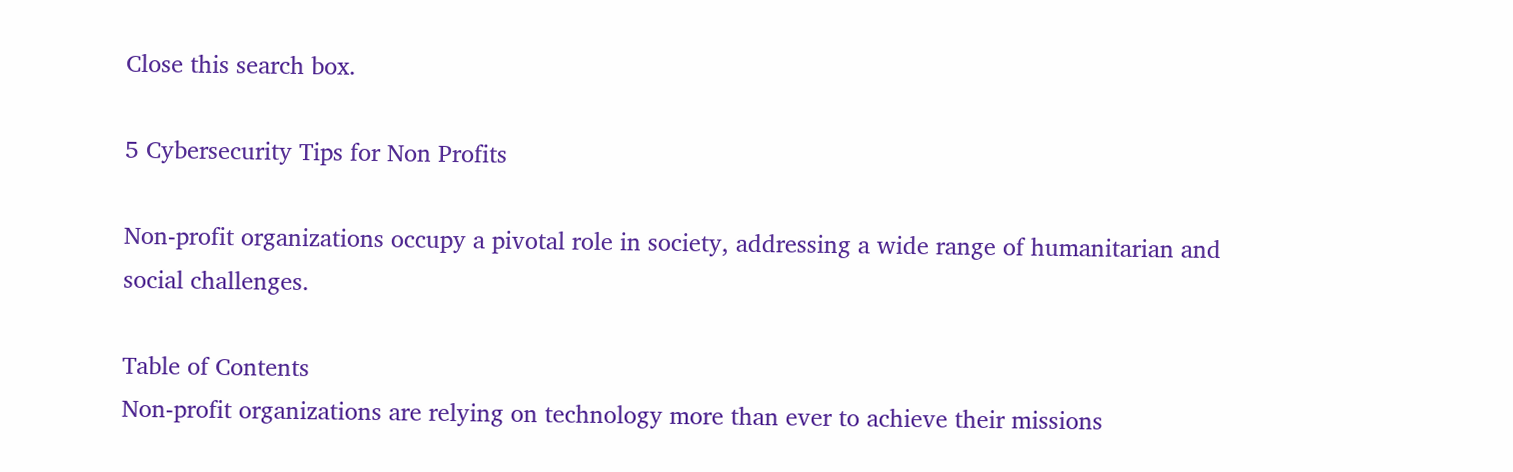Close this search box.

5 Cybersecurity Tips for Non Profits

Non-profit organizations occupy a pivotal role in society, addressing a wide range of humanitarian and social challenges.

Table of Contents
Non-profit organizations are relying on technology more than ever to achieve their missions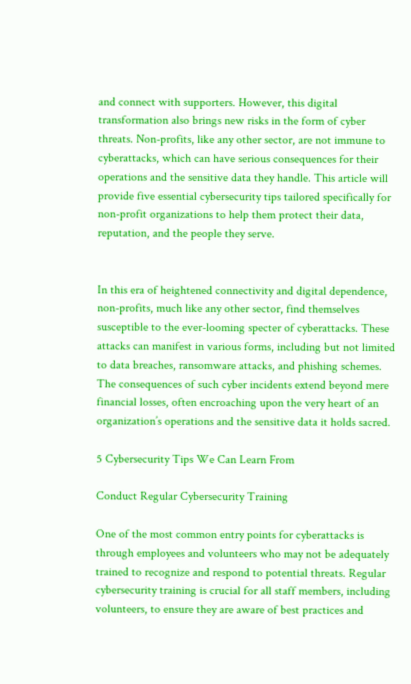and connect with supporters. However, this digital transformation also brings new risks in the form of cyber threats. Non-profits, like any other sector, are not immune to cyberattacks, which can have serious consequences for their operations and the sensitive data they handle. This article will provide five essential cybersecurity tips tailored specifically for non-profit organizations to help them protect their data, reputation, and the people they serve.


In this era of heightened connectivity and digital dependence, non-profits, much like any other sector, find themselves susceptible to the ever-looming specter of cyberattacks. These attacks can manifest in various forms, including but not limited to data breaches, ransomware attacks, and phishing schemes. The consequences of such cyber incidents extend beyond mere financial losses, often encroaching upon the very heart of an organization’s operations and the sensitive data it holds sacred.

5 Cybersecurity Tips We Can Learn From

Conduct Regular Cybersecurity Training

One of the most common entry points for cyberattacks is through employees and volunteers who may not be adequately trained to recognize and respond to potential threats. Regular cybersecurity training is crucial for all staff members, including volunteers, to ensure they are aware of best practices and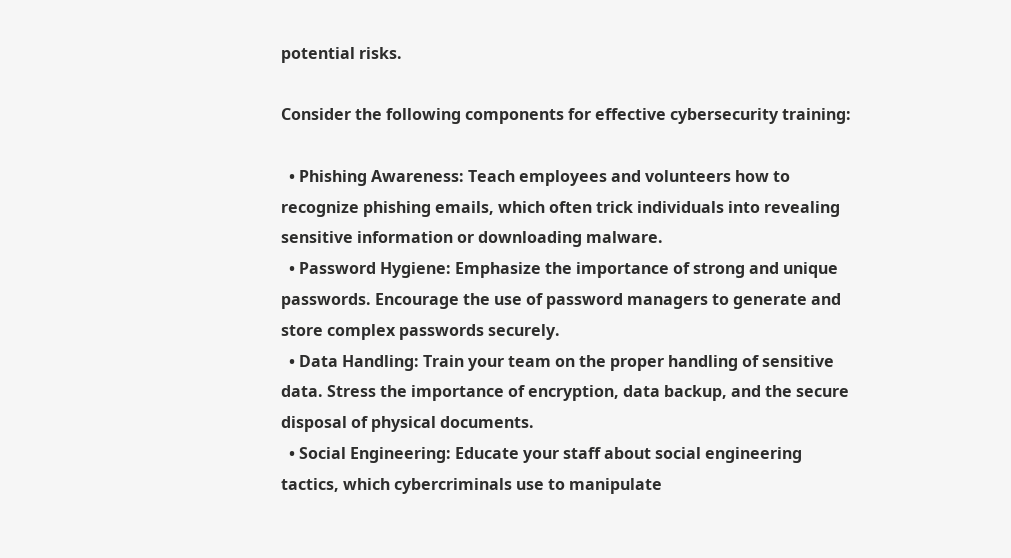potential risks.

Consider the following components for effective cybersecurity training:

  • Phishing Awareness: Teach employees and volunteers how to recognize phishing emails, which often trick individuals into revealing sensitive information or downloading malware.
  • Password Hygiene: Emphasize the importance of strong and unique passwords. Encourage the use of password managers to generate and store complex passwords securely.
  • Data Handling: Train your team on the proper handling of sensitive data. Stress the importance of encryption, data backup, and the secure disposal of physical documents.
  • Social Engineering: Educate your staff about social engineering tactics, which cybercriminals use to manipulate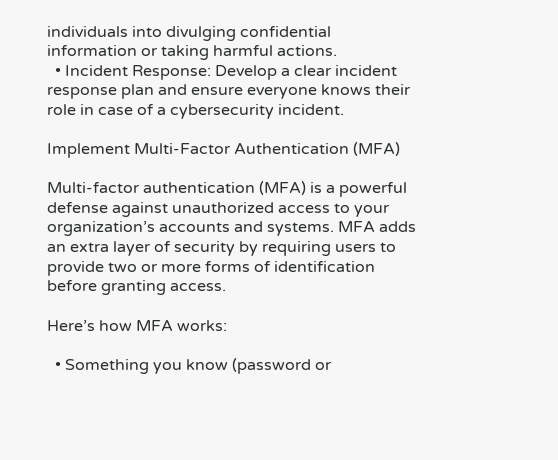individuals into divulging confidential information or taking harmful actions.
  • Incident Response: Develop a clear incident response plan and ensure everyone knows their role in case of a cybersecurity incident.

Implement Multi-Factor Authentication (MFA)

Multi-factor authentication (MFA) is a powerful defense against unauthorized access to your organization’s accounts and systems. MFA adds an extra layer of security by requiring users to provide two or more forms of identification before granting access.

Here’s how MFA works:

  • Something you know (password or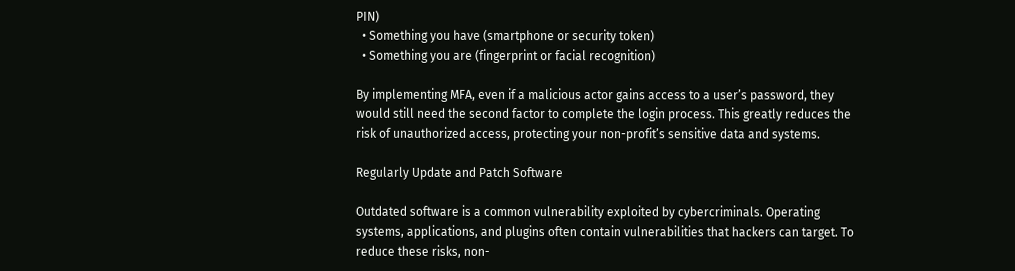PIN)
  • Something you have (smartphone or security token)
  • Something you are (fingerprint or facial recognition)

By implementing MFA, even if a malicious actor gains access to a user’s password, they would still need the second factor to complete the login process. This greatly reduces the risk of unauthorized access, protecting your non-profit’s sensitive data and systems.

Regularly Update and Patch Software

Outdated software is a common vulnerability exploited by cybercriminals. Operating systems, applications, and plugins often contain vulnerabilities that hackers can target. To reduce these risks, non-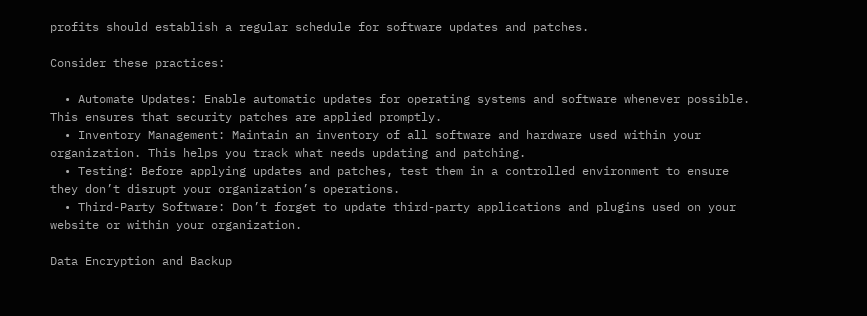profits should establish a regular schedule for software updates and patches.

Consider these practices:

  • Automate Updates: Enable automatic updates for operating systems and software whenever possible. This ensures that security patches are applied promptly.
  • Inventory Management: Maintain an inventory of all software and hardware used within your organization. This helps you track what needs updating and patching.
  • Testing: Before applying updates and patches, test them in a controlled environment to ensure they don’t disrupt your organization’s operations.
  • Third-Party Software: Don’t forget to update third-party applications and plugins used on your website or within your organization.

Data Encryption and Backup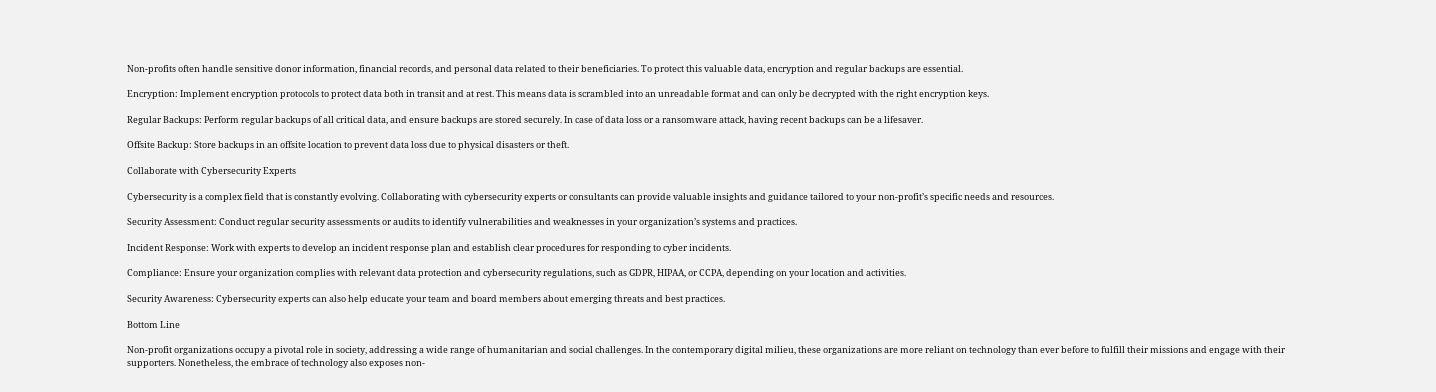Non-profits often handle sensitive donor information, financial records, and personal data related to their beneficiaries. To protect this valuable data, encryption and regular backups are essential.

Encryption: Implement encryption protocols to protect data both in transit and at rest. This means data is scrambled into an unreadable format and can only be decrypted with the right encryption keys.

Regular Backups: Perform regular backups of all critical data, and ensure backups are stored securely. In case of data loss or a ransomware attack, having recent backups can be a lifesaver.

Offsite Backup: Store backups in an offsite location to prevent data loss due to physical disasters or theft.

Collaborate with Cybersecurity Experts

Cybersecurity is a complex field that is constantly evolving. Collaborating with cybersecurity experts or consultants can provide valuable insights and guidance tailored to your non-profit’s specific needs and resources.

Security Assessment: Conduct regular security assessments or audits to identify vulnerabilities and weaknesses in your organization’s systems and practices.

Incident Response: Work with experts to develop an incident response plan and establish clear procedures for responding to cyber incidents.

Compliance: Ensure your organization complies with relevant data protection and cybersecurity regulations, such as GDPR, HIPAA, or CCPA, depending on your location and activities.

Security Awareness: Cybersecurity experts can also help educate your team and board members about emerging threats and best practices.

Bottom Line

Non-profit organizations occupy a pivotal role in society, addressing a wide range of humanitarian and social challenges. In the contemporary digital milieu, these organizations are more reliant on technology than ever before to fulfill their missions and engage with their supporters. Nonetheless, the embrace of technology also exposes non-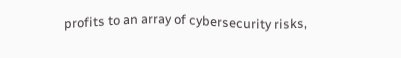profits to an array of cybersecurity risks,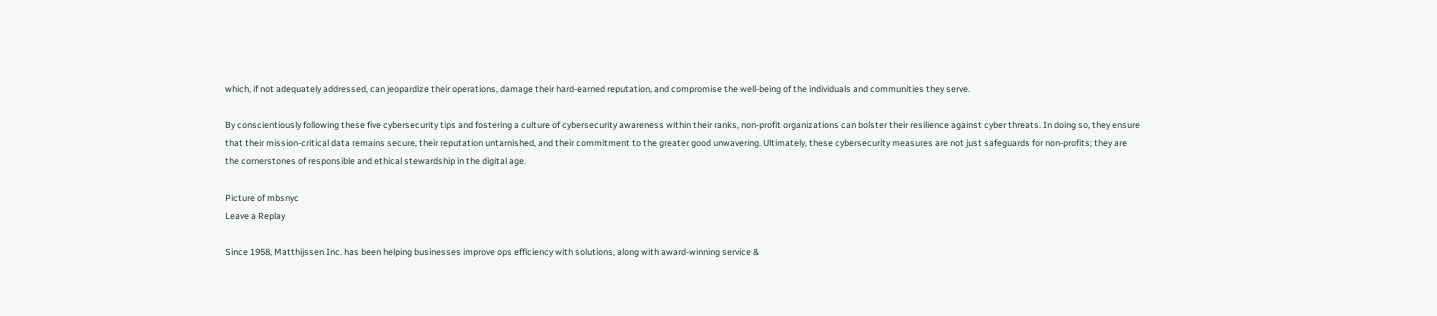which, if not adequately addressed, can jeopardize their operations, damage their hard-earned reputation, and compromise the well-being of the individuals and communities they serve.

By conscientiously following these five cybersecurity tips and fostering a culture of cybersecurity awareness within their ranks, non-profit organizations can bolster their resilience against cyber threats. In doing so, they ensure that their mission-critical data remains secure, their reputation untarnished, and their commitment to the greater good unwavering. Ultimately, these cybersecurity measures are not just safeguards for non-profits; they are the cornerstones of responsible and ethical stewardship in the digital age.

Picture of mbsnyc
Leave a Replay

Since 1958, Matthijssen Inc. has been helping businesses improve ops efficiency with solutions, along with award-winning service &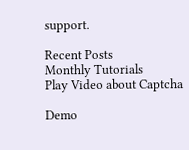support.

Recent Posts
Monthly Tutorials
Play Video about Captcha

Demo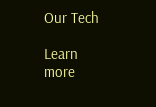Our Tech

Learn more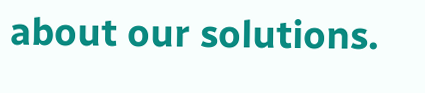about our solutions.